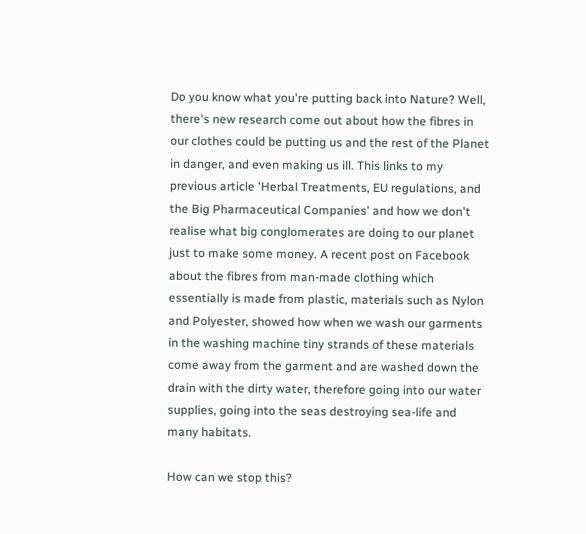Do you know what you're putting back into Nature? Well, there's new research come out about how the fibres in our clothes could be putting us and the rest of the Planet in danger, and even making us ill. This links to my previous article 'Herbal Treatments, EU regulations, and the Big Pharmaceutical Companies' and how we don't realise what big conglomerates are doing to our planet just to make some money. A recent post on Facebook about the fibres from man-made clothing which essentially is made from plastic, materials such as Nylon and Polyester, showed how when we wash our garments in the washing machine tiny strands of these materials come away from the garment and are washed down the drain with the dirty water, therefore going into our water supplies, going into the seas destroying sea-life and many habitats.

How can we stop this?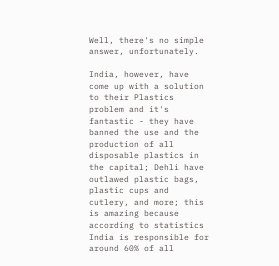Well, there's no simple answer, unfortunately.

India, however, have come up with a solution to their Plastics problem and it's fantastic - they have banned the use and the production of all disposable plastics in the capital; Dehli have outlawed plastic bags, plastic cups and cutlery, and more; this is amazing because according to statistics India is responsible for around 60% of all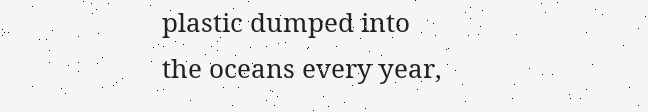plastic dumped into the oceans every year,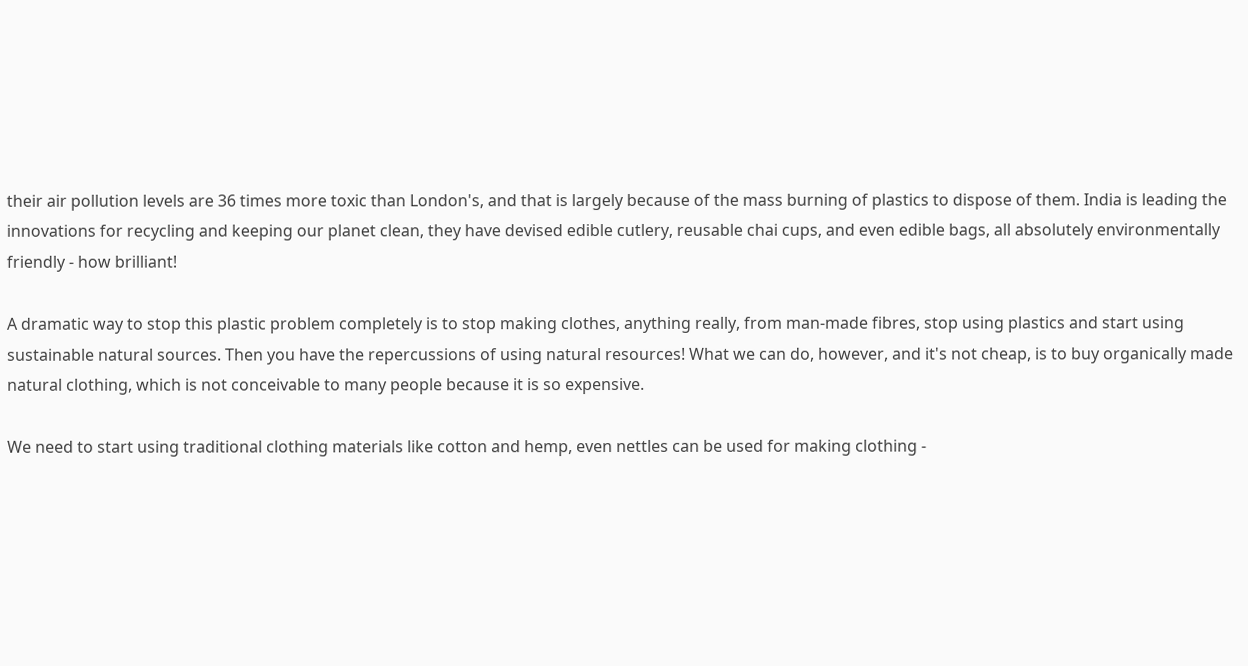their air pollution levels are 36 times more toxic than London's, and that is largely because of the mass burning of plastics to dispose of them. India is leading the innovations for recycling and keeping our planet clean, they have devised edible cutlery, reusable chai cups, and even edible bags, all absolutely environmentally friendly - how brilliant!

A dramatic way to stop this plastic problem completely is to stop making clothes, anything really, from man-made fibres, stop using plastics and start using sustainable natural sources. Then you have the repercussions of using natural resources! What we can do, however, and it's not cheap, is to buy organically made natural clothing, which is not conceivable to many people because it is so expensive.

We need to start using traditional clothing materials like cotton and hemp, even nettles can be used for making clothing -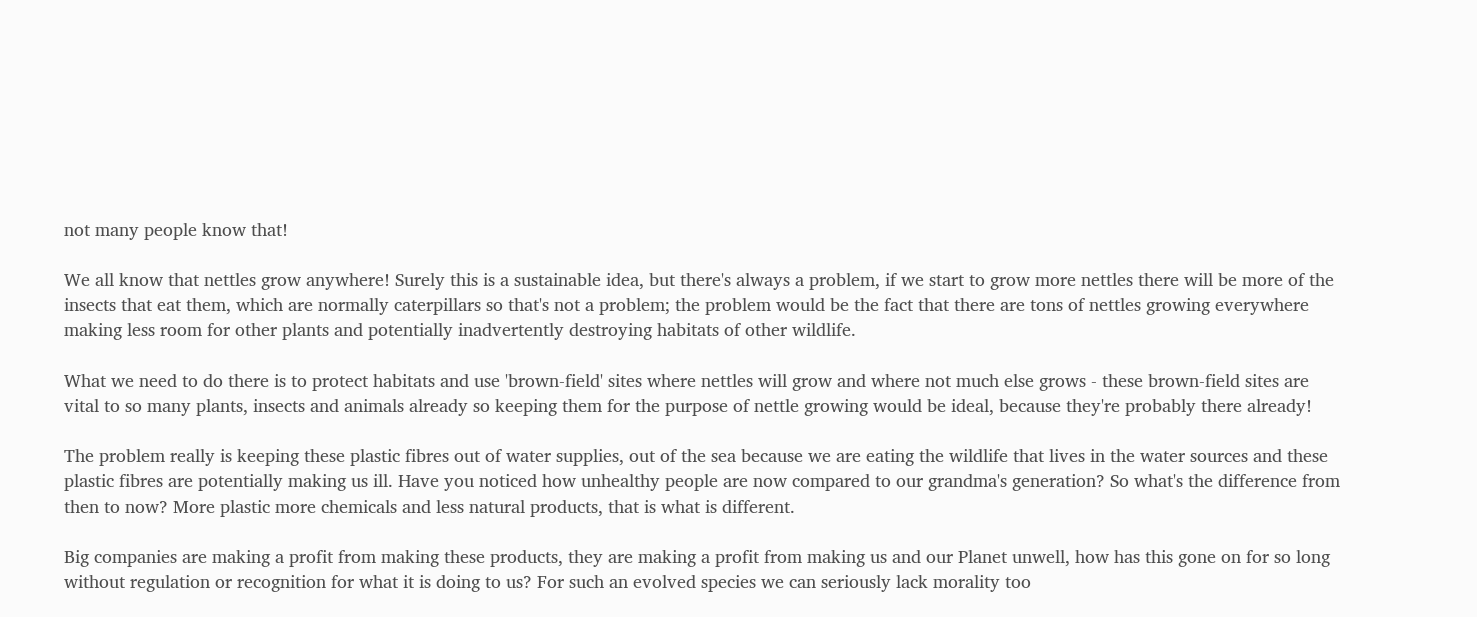not many people know that!

We all know that nettles grow anywhere! Surely this is a sustainable idea, but there's always a problem, if we start to grow more nettles there will be more of the insects that eat them, which are normally caterpillars so that's not a problem; the problem would be the fact that there are tons of nettles growing everywhere making less room for other plants and potentially inadvertently destroying habitats of other wildlife.

What we need to do there is to protect habitats and use 'brown-field' sites where nettles will grow and where not much else grows - these brown-field sites are vital to so many plants, insects and animals already so keeping them for the purpose of nettle growing would be ideal, because they're probably there already!

The problem really is keeping these plastic fibres out of water supplies, out of the sea because we are eating the wildlife that lives in the water sources and these plastic fibres are potentially making us ill. Have you noticed how unhealthy people are now compared to our grandma's generation? So what's the difference from then to now? More plastic more chemicals and less natural products, that is what is different.

Big companies are making a profit from making these products, they are making a profit from making us and our Planet unwell, how has this gone on for so long without regulation or recognition for what it is doing to us? For such an evolved species we can seriously lack morality too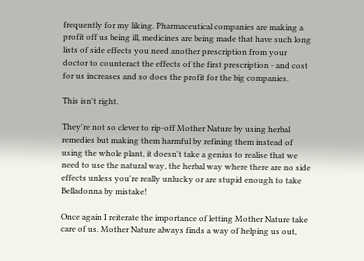frequently for my liking. Pharmaceutical companies are making a profit off us being ill, medicines are being made that have such long lists of side effects you need another prescription from your doctor to counteract the effects of the first prescription - and cost for us increases and so does the profit for the big companies.

This isn't right.

They're not so clever to rip-off Mother Nature by using herbal remedies but making them harmful by refining them instead of using the whole plant, it doesn't take a genius to realise that we need to use the natural way, the herbal way where there are no side effects unless you're really unlucky or are stupid enough to take Belladonna by mistake!

Once again I reiterate the importance of letting Mother Nature take care of us. Mother Nature always finds a way of helping us out,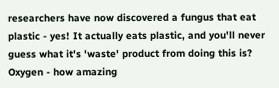researchers have now discovered a fungus that eat plastic - yes! It actually eats plastic, and you'll never guess what it's 'waste' product from doing this is? Oxygen - how amazing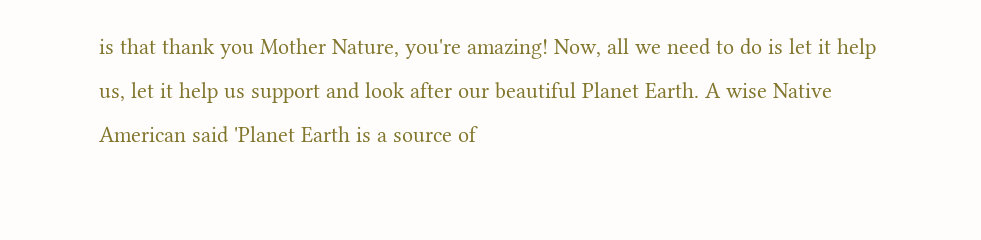is that thank you Mother Nature, you're amazing! Now, all we need to do is let it help us, let it help us support and look after our beautiful Planet Earth. A wise Native American said 'Planet Earth is a source of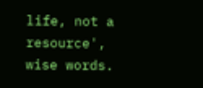life, not a resource', wise words.